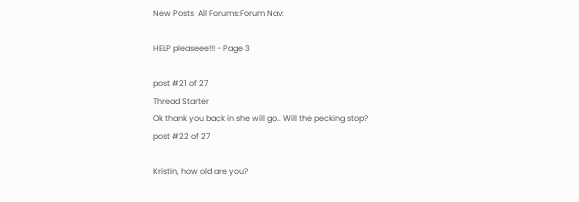New Posts  All Forums:Forum Nav:

HELP pleaseee!!! - Page 3

post #21 of 27
Thread Starter
Ok thank you back in she will go.. Will the pecking stop?
post #22 of 27

Kristin, how old are you?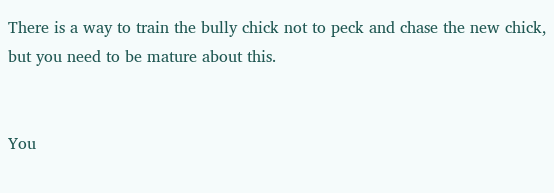There is a way to train the bully chick not to peck and chase the new chick, but you need to be mature about this.


You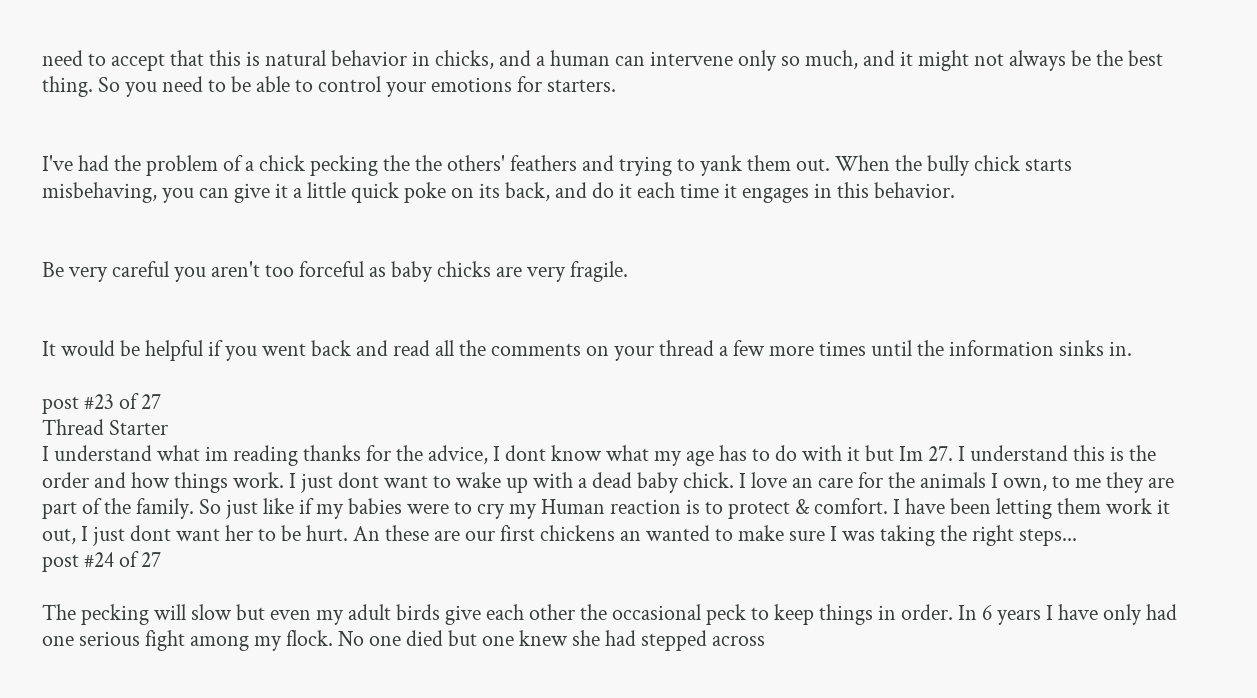need to accept that this is natural behavior in chicks, and a human can intervene only so much, and it might not always be the best thing. So you need to be able to control your emotions for starters.


I've had the problem of a chick pecking the the others' feathers and trying to yank them out. When the bully chick starts misbehaving, you can give it a little quick poke on its back, and do it each time it engages in this behavior.


Be very careful you aren't too forceful as baby chicks are very fragile.


It would be helpful if you went back and read all the comments on your thread a few more times until the information sinks in.

post #23 of 27
Thread Starter
I understand what im reading thanks for the advice, I dont know what my age has to do with it but Im 27. I understand this is the order and how things work. I just dont want to wake up with a dead baby chick. I love an care for the animals I own, to me they are part of the family. So just like if my babies were to cry my Human reaction is to protect & comfort. I have been letting them work it out, I just dont want her to be hurt. An these are our first chickens an wanted to make sure I was taking the right steps...
post #24 of 27

The pecking will slow but even my adult birds give each other the occasional peck to keep things in order. In 6 years I have only had one serious fight among my flock. No one died but one knew she had stepped across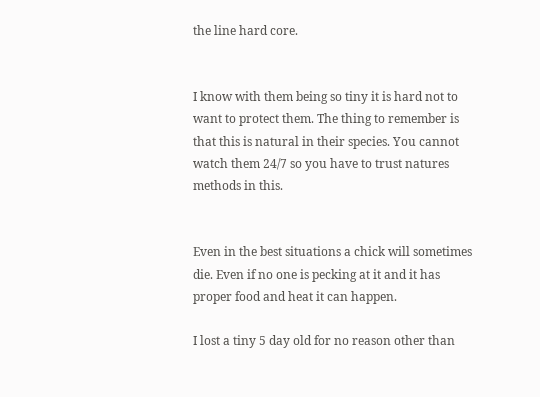the line hard core.


I know with them being so tiny it is hard not to want to protect them. The thing to remember is that this is natural in their species. You cannot watch them 24/7 so you have to trust natures methods in this.


Even in the best situations a chick will sometimes die. Even if no one is pecking at it and it has proper food and heat it can happen.

I lost a tiny 5 day old for no reason other than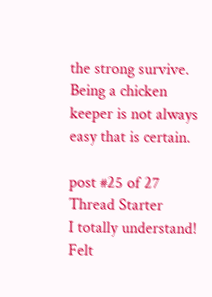the strong survive. Being a chicken keeper is not always easy that is certain.

post #25 of 27
Thread Starter
I totally understand! Felt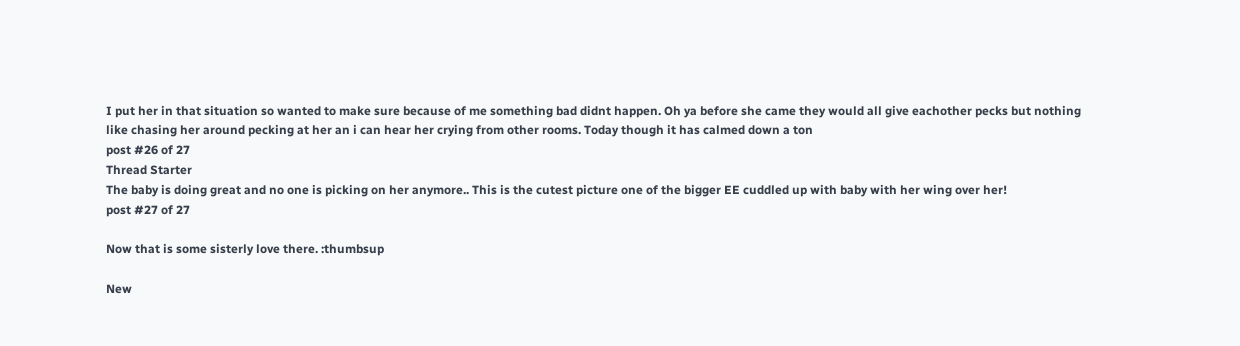I put her in that situation so wanted to make sure because of me something bad didnt happen. Oh ya before she came they would all give eachother pecks but nothing like chasing her around pecking at her an i can hear her crying from other rooms. Today though it has calmed down a ton
post #26 of 27
Thread Starter
The baby is doing great and no one is picking on her anymore.. This is the cutest picture one of the bigger EE cuddled up with baby with her wing over her!
post #27 of 27

Now that is some sisterly love there. :thumbsup

New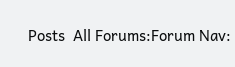Posts  All Forums:Forum Nav: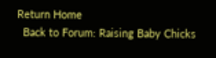Return Home
  Back to Forum: Raising Baby Chicks